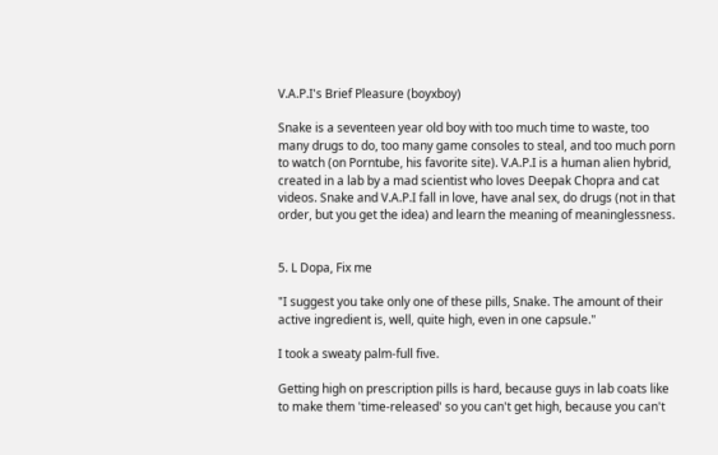V.A.P.I's Brief Pleasure (boyxboy)

Snake is a seventeen year old boy with too much time to waste, too many drugs to do, too many game consoles to steal, and too much porn to watch (on Porntube, his favorite site). V.A.P.I is a human alien hybrid, created in a lab by a mad scientist who loves Deepak Chopra and cat videos. Snake and V.A.P.I fall in love, have anal sex, do drugs (not in that order, but you get the idea) and learn the meaning of meaninglessness.


5. L Dopa, Fix me

"I suggest you take only one of these pills, Snake. The amount of their active ingredient is, well, quite high, even in one capsule."

I took a sweaty palm-full five.

Getting high on prescription pills is hard, because guys in lab coats like to make them 'time-released' so you can't get high, because you can't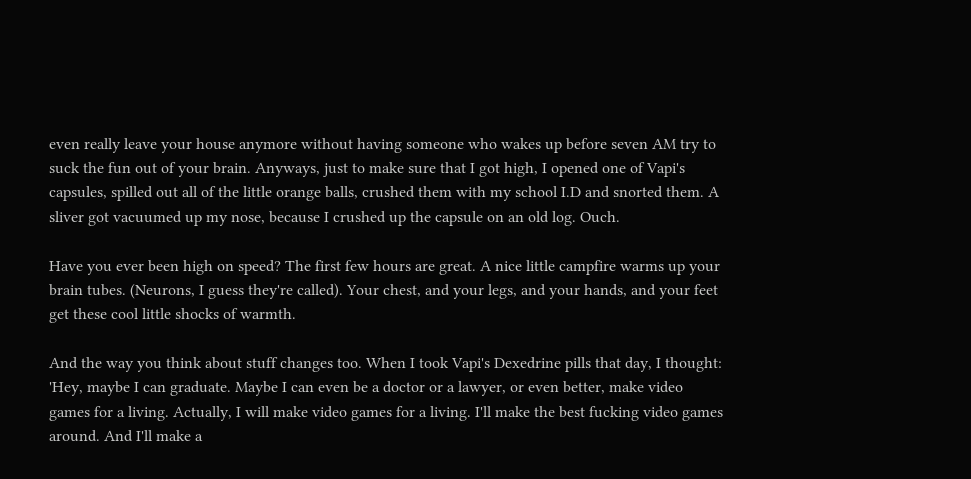even really leave your house anymore without having someone who wakes up before seven AM try to suck the fun out of your brain. Anyways, just to make sure that I got high, I opened one of Vapi's capsules, spilled out all of the little orange balls, crushed them with my school I.D and snorted them. A sliver got vacuumed up my nose, because I crushed up the capsule on an old log. Ouch.

Have you ever been high on speed? The first few hours are great. A nice little campfire warms up your brain tubes. (Neurons, I guess they're called). Your chest, and your legs, and your hands, and your feet get these cool little shocks of warmth.

And the way you think about stuff changes too. When I took Vapi's Dexedrine pills that day, I thought: 'Hey, maybe I can graduate. Maybe I can even be a doctor or a lawyer, or even better, make video games for a living. Actually, I will make video games for a living. I'll make the best fucking video games around. And I'll make a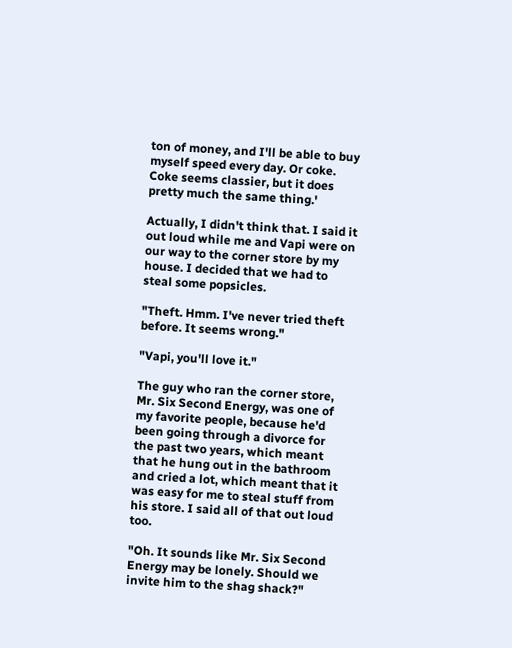ton of money, and I'll be able to buy myself speed every day. Or coke. Coke seems classier, but it does pretty much the same thing.'

Actually, I didn't think that. I said it out loud while me and Vapi were on our way to the corner store by my house. I decided that we had to steal some popsicles.

"Theft. Hmm. I've never tried theft before. It seems wrong."

"Vapi, you'll love it."

The guy who ran the corner store, Mr. Six Second Energy, was one of my favorite people, because he'd been going through a divorce for the past two years, which meant that he hung out in the bathroom and cried a lot, which meant that it was easy for me to steal stuff from his store. I said all of that out loud too.

"Oh. It sounds like Mr. Six Second Energy may be lonely. Should we invite him to the shag shack?"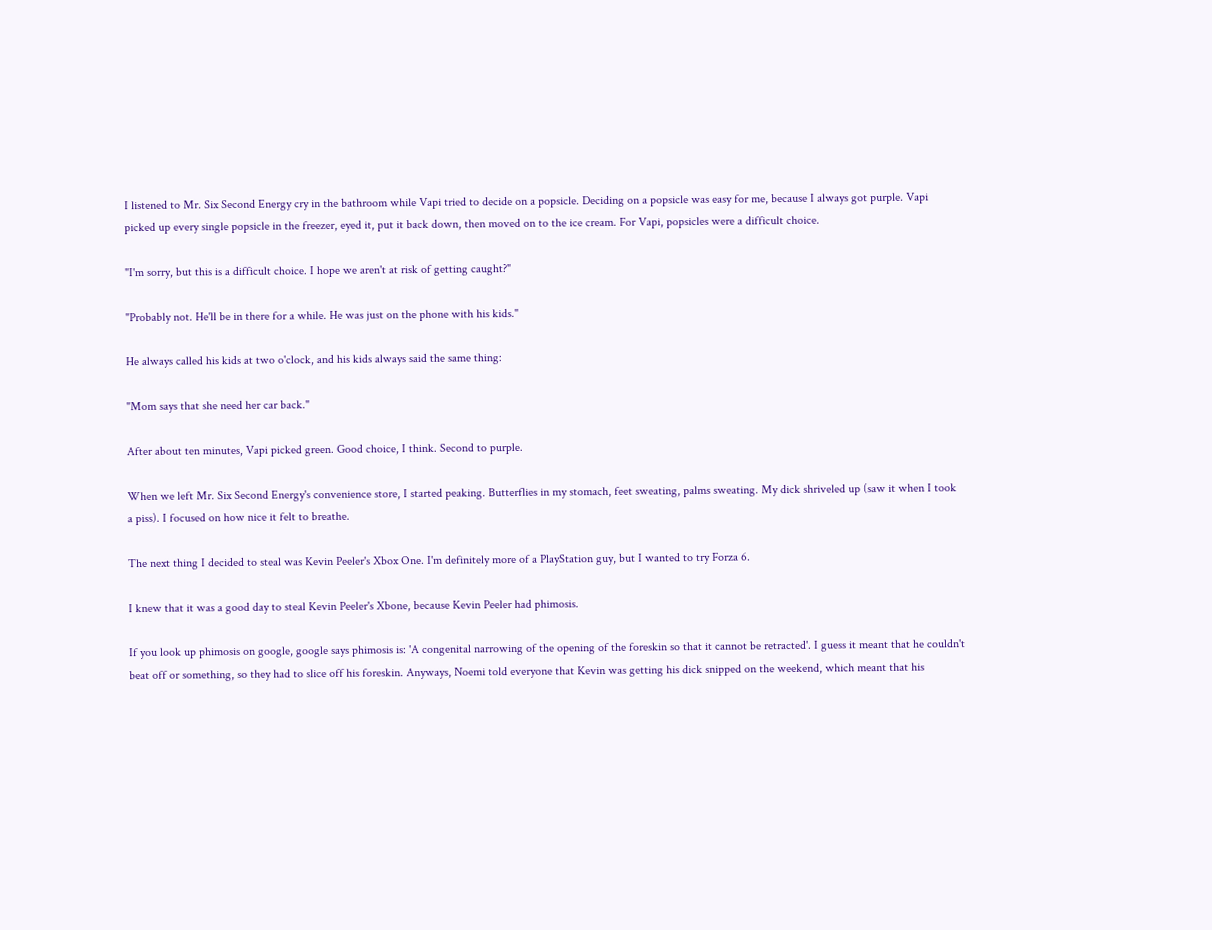I listened to Mr. Six Second Energy cry in the bathroom while Vapi tried to decide on a popsicle. Deciding on a popsicle was easy for me, because I always got purple. Vapi picked up every single popsicle in the freezer, eyed it, put it back down, then moved on to the ice cream. For Vapi, popsicles were a difficult choice.

"I'm sorry, but this is a difficult choice. I hope we aren't at risk of getting caught?"

"Probably not. He'll be in there for a while. He was just on the phone with his kids."

He always called his kids at two o'clock, and his kids always said the same thing:

"Mom says that she need her car back."

After about ten minutes, Vapi picked green. Good choice, I think. Second to purple.

When we left Mr. Six Second Energy's convenience store, I started peaking. Butterflies in my stomach, feet sweating, palms sweating. My dick shriveled up (saw it when I took a piss). I focused on how nice it felt to breathe.

The next thing I decided to steal was Kevin Peeler's Xbox One. I'm definitely more of a PlayStation guy, but I wanted to try Forza 6.

I knew that it was a good day to steal Kevin Peeler's Xbone, because Kevin Peeler had phimosis.

If you look up phimosis on google, google says phimosis is: 'A congenital narrowing of the opening of the foreskin so that it cannot be retracted'. I guess it meant that he couldn't beat off or something, so they had to slice off his foreskin. Anyways, Noemi told everyone that Kevin was getting his dick snipped on the weekend, which meant that his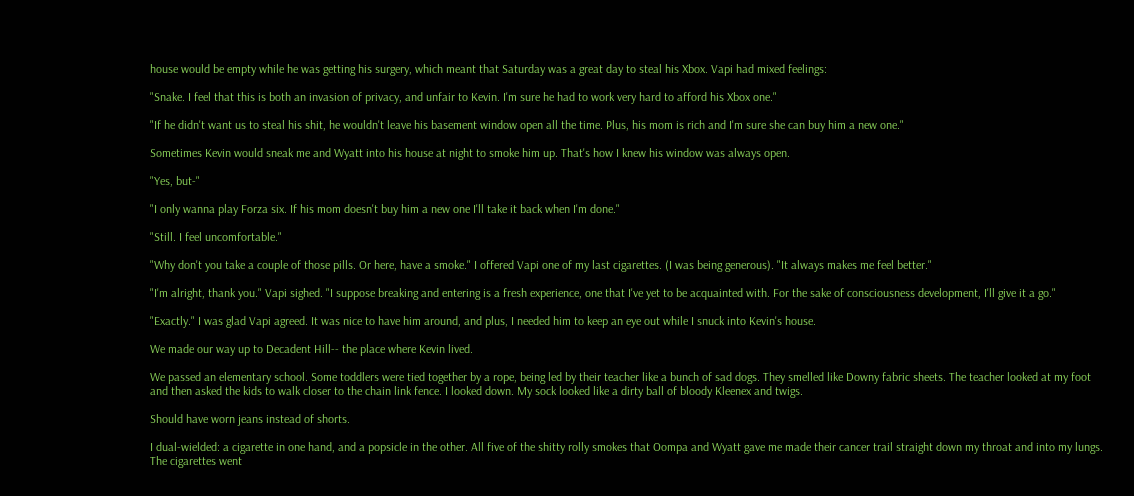house would be empty while he was getting his surgery, which meant that Saturday was a great day to steal his Xbox. Vapi had mixed feelings:

"Snake. I feel that this is both an invasion of privacy, and unfair to Kevin. I'm sure he had to work very hard to afford his Xbox one."

"If he didn't want us to steal his shit, he wouldn't leave his basement window open all the time. Plus, his mom is rich and I'm sure she can buy him a new one."

Sometimes Kevin would sneak me and Wyatt into his house at night to smoke him up. That's how I knew his window was always open.

"Yes, but-"

"I only wanna play Forza six. If his mom doesn't buy him a new one I'll take it back when I'm done."

"Still. I feel uncomfortable."

"Why don't you take a couple of those pills. Or here, have a smoke." I offered Vapi one of my last cigarettes. (I was being generous). "It always makes me feel better."

"I'm alright, thank you." Vapi sighed. "I suppose breaking and entering is a fresh experience, one that I've yet to be acquainted with. For the sake of consciousness development, I'll give it a go."

"Exactly." I was glad Vapi agreed. It was nice to have him around, and plus, I needed him to keep an eye out while I snuck into Kevin's house.

We made our way up to Decadent Hill-- the place where Kevin lived.

We passed an elementary school. Some toddlers were tied together by a rope, being led by their teacher like a bunch of sad dogs. They smelled like Downy fabric sheets. The teacher looked at my foot and then asked the kids to walk closer to the chain link fence. I looked down. My sock looked like a dirty ball of bloody Kleenex and twigs.

Should have worn jeans instead of shorts.

I dual-wielded: a cigarette in one hand, and a popsicle in the other. All five of the shitty rolly smokes that Oompa and Wyatt gave me made their cancer trail straight down my throat and into my lungs. The cigarettes went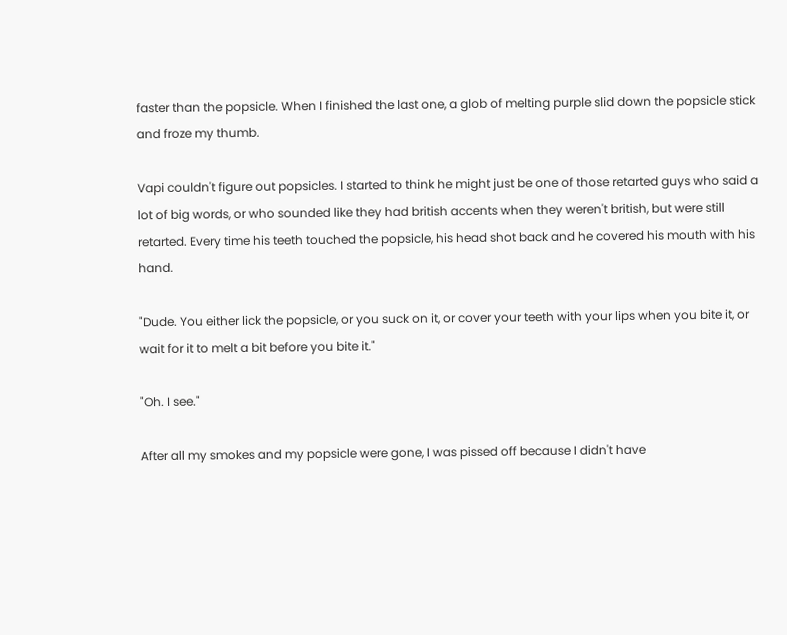faster than the popsicle. When I finished the last one, a glob of melting purple slid down the popsicle stick and froze my thumb.

Vapi couldn't figure out popsicles. I started to think he might just be one of those retarted guys who said a lot of big words, or who sounded like they had british accents when they weren't british, but were still retarted. Every time his teeth touched the popsicle, his head shot back and he covered his mouth with his hand.

"Dude. You either lick the popsicle, or you suck on it, or cover your teeth with your lips when you bite it, or wait for it to melt a bit before you bite it."

"Oh. I see."

After all my smokes and my popsicle were gone, I was pissed off because I didn't have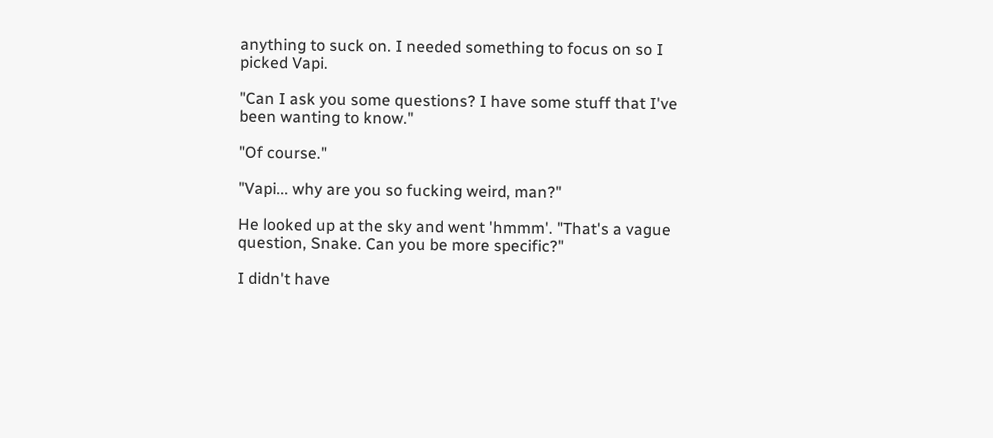anything to suck on. I needed something to focus on so I picked Vapi.

"Can I ask you some questions? I have some stuff that I've been wanting to know."

"Of course."

"Vapi... why are you so fucking weird, man?"

He looked up at the sky and went 'hmmm'. "That's a vague question, Snake. Can you be more specific?"

I didn't have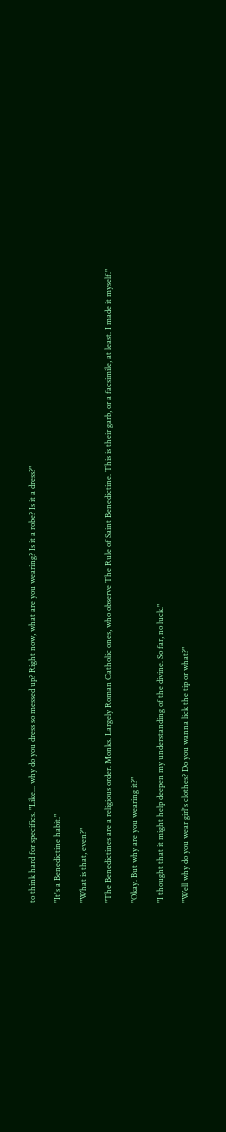to think hard for specifics. "Like... why do you dress so messed up? Right now, what are you wearing? Is it a robe? Is it a dress?"

"It's a Benedictine habit."

"What is that, even?"

"The Benedictines are a religious order. Monks. Largely Roman Catholic ones, who observe The Rule of Saint Benedictine. This is their garb, or a facsimile, at least. I made it myself."

"Okay. But why are you wearing it?"

"I thought that it might help deepen my understanding of the divine. So far, no luck."

"Well why do you wear girl's clothes? Do you wanna lick the tip or what?"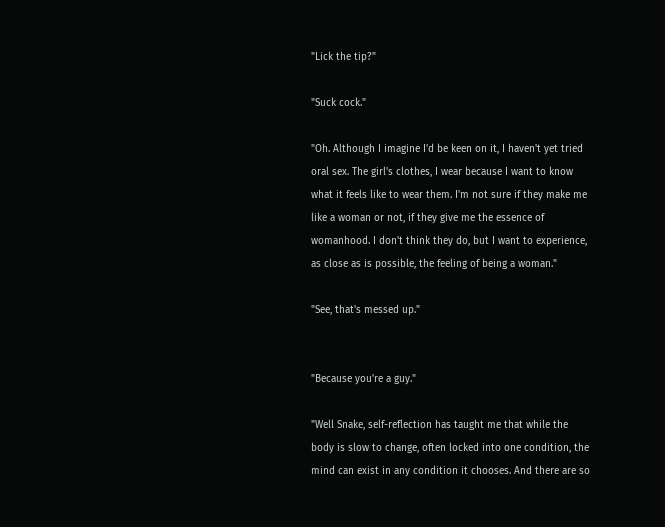"Lick the tip?"

"Suck cock."

"Oh. Although I imagine I'd be keen on it, I haven't yet tried oral sex. The girl's clothes, I wear because I want to know what it feels like to wear them. I'm not sure if they make me like a woman or not, if they give me the essence of womanhood. I don't think they do, but I want to experience, as close as is possible, the feeling of being a woman."

"See, that's messed up."


"Because you're a guy."

"Well Snake, self-reflection has taught me that while the body is slow to change, often locked into one condition, the mind can exist in any condition it chooses. And there are so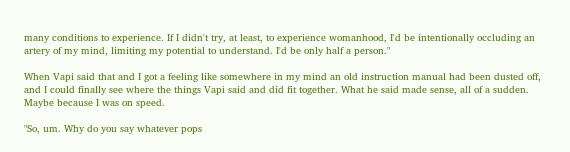many conditions to experience. If I didn't try, at least, to experience womanhood, I'd be intentionally occluding an artery of my mind, limiting my potential to understand. I'd be only half a person."

When Vapi said that and I got a feeling like somewhere in my mind an old instruction manual had been dusted off, and I could finally see where the things Vapi said and did fit together. What he said made sense, all of a sudden. Maybe because I was on speed.

"So, um. Why do you say whatever pops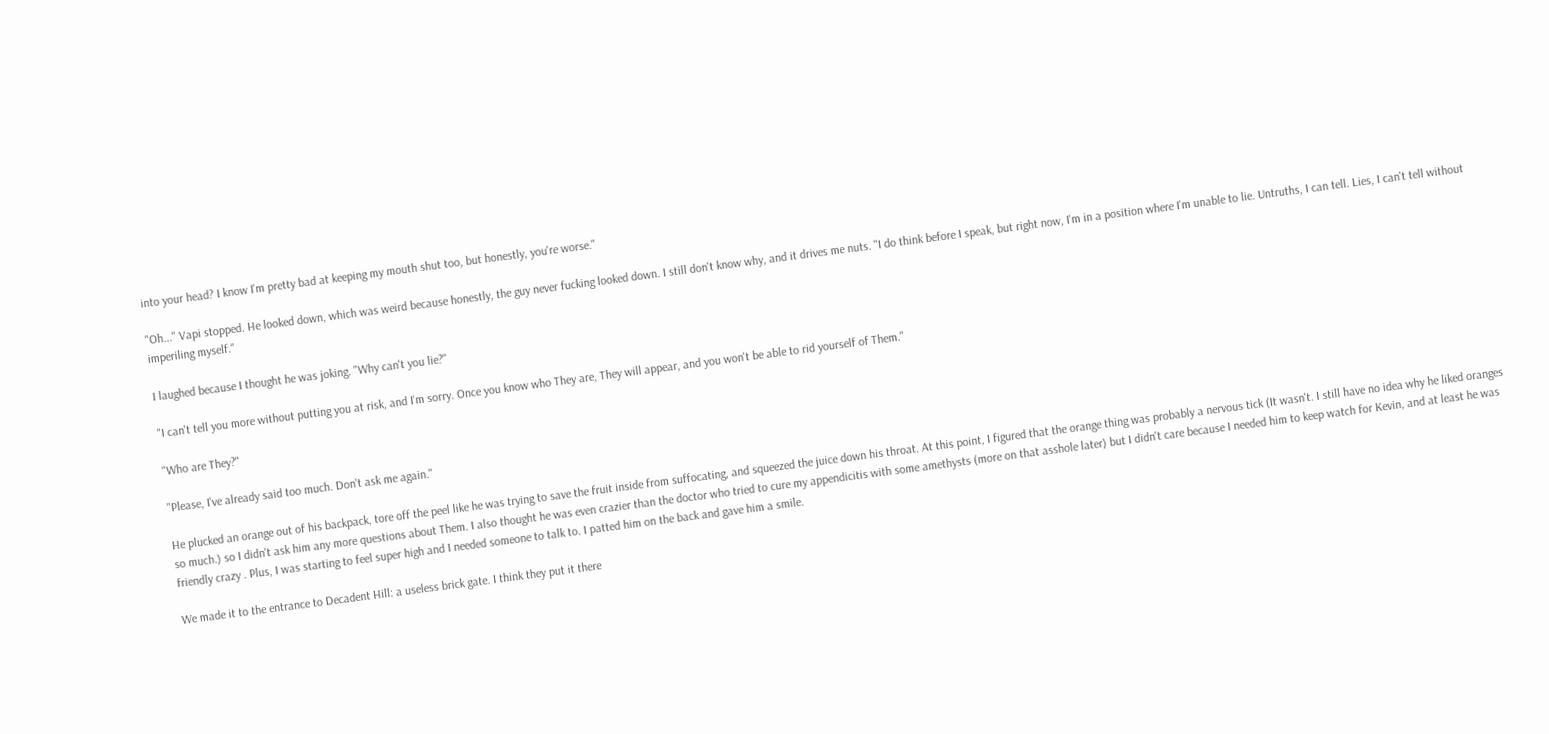into your head? I know I'm pretty bad at keeping my mouth shut too, but honestly, you're worse."

"Oh..." Vapi stopped. He looked down, which was weird because honestly, the guy never fucking looked down. I still don't know why, and it drives me nuts. "I do think before I speak, but right now, I'm in a position where I'm unable to lie. Untruths, I can tell. Lies, I can't tell without imperiling myself."

I laughed because I thought he was joking. "Why can't you lie?"

"I can't tell you more without putting you at risk, and I'm sorry. Once you know who They are, They will appear, and you won't be able to rid yourself of Them."

"Who are They?"

"Please, I've already said too much. Don't ask me again."

He plucked an orange out of his backpack, tore off the peel like he was trying to save the fruit inside from suffocating, and squeezed the juice down his throat. At this point, I figured that the orange thing was probably a nervous tick (It wasn't. I still have no idea why he liked oranges so much.) so I didn't ask him any more questions about Them. I also thought he was even crazier than the doctor who tried to cure my appendicitis with some amethysts (more on that asshole later) but I didn't care because I needed him to keep watch for Kevin, and at least he was friendly crazy . Plus, I was starting to feel super high and I needed someone to talk to. I patted him on the back and gave him a smile.

We made it to the entrance to Decadent Hill: a useless brick gate. I think they put it there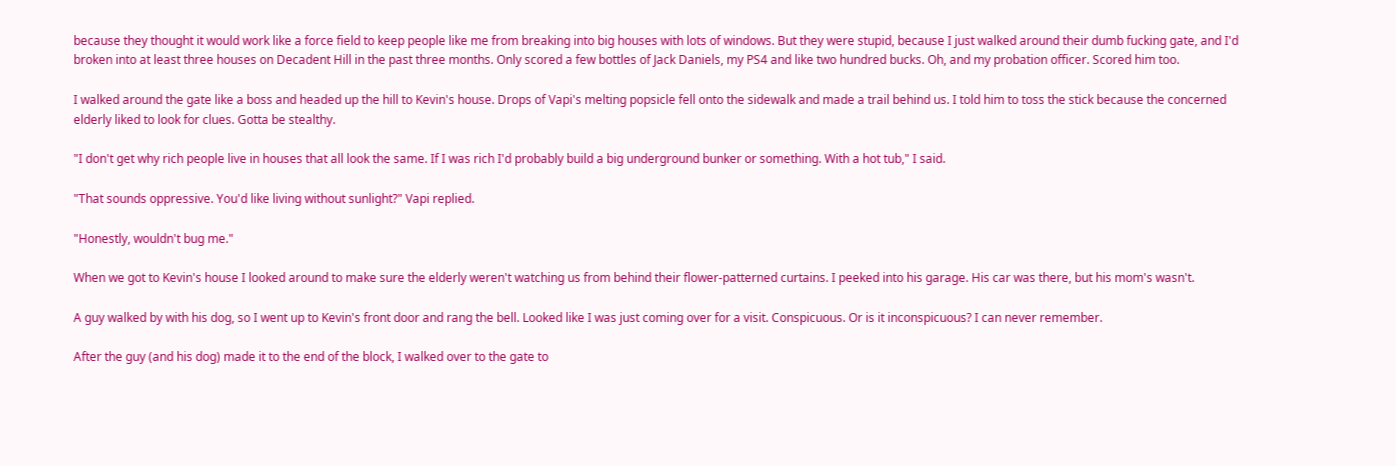because they thought it would work like a force field to keep people like me from breaking into big houses with lots of windows. But they were stupid, because I just walked around their dumb fucking gate, and I'd broken into at least three houses on Decadent Hill in the past three months. Only scored a few bottles of Jack Daniels, my PS4 and like two hundred bucks. Oh, and my probation officer. Scored him too.

I walked around the gate like a boss and headed up the hill to Kevin's house. Drops of Vapi's melting popsicle fell onto the sidewalk and made a trail behind us. I told him to toss the stick because the concerned elderly liked to look for clues. Gotta be stealthy.

"I don't get why rich people live in houses that all look the same. If I was rich I'd probably build a big underground bunker or something. With a hot tub," I said.

"That sounds oppressive. You'd like living without sunlight?" Vapi replied.

"Honestly, wouldn't bug me."

When we got to Kevin's house I looked around to make sure the elderly weren't watching us from behind their flower-patterned curtains. I peeked into his garage. His car was there, but his mom's wasn't.

A guy walked by with his dog, so I went up to Kevin's front door and rang the bell. Looked like I was just coming over for a visit. Conspicuous. Or is it inconspicuous? I can never remember.

After the guy (and his dog) made it to the end of the block, I walked over to the gate to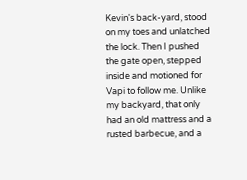Kevin's back-yard, stood on my toes and unlatched the lock. Then I pushed the gate open, stepped inside and motioned for Vapi to follow me. Unlike my backyard, that only had an old mattress and a rusted barbecue, and a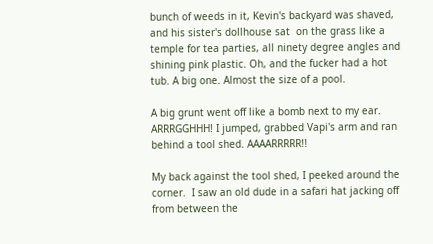bunch of weeds in it, Kevin's backyard was shaved, and his sister's dollhouse sat  on the grass like a temple for tea parties, all ninety degree angles and shining pink plastic. Oh, and the fucker had a hot tub. A big one. Almost the size of a pool.

A big grunt went off like a bomb next to my ear. ARRRGGHHH! I jumped, grabbed Vapi's arm and ran behind a tool shed. AAAARRRRR!!

My back against the tool shed, I peeked around the corner.  I saw an old dude in a safari hat jacking off from between the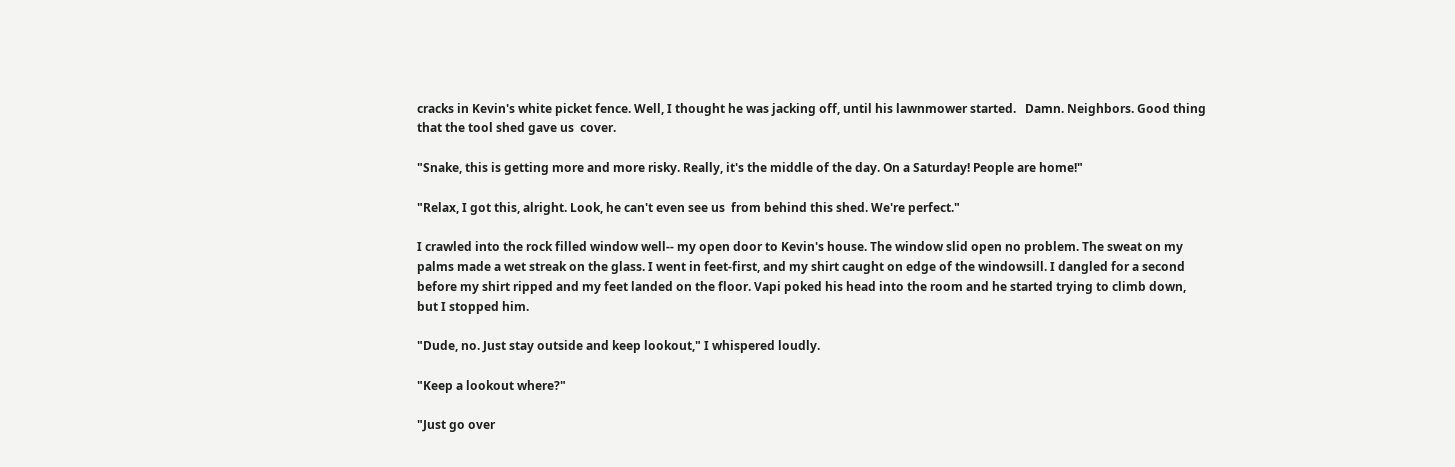cracks in Kevin's white picket fence. Well, I thought he was jacking off, until his lawnmower started.   Damn. Neighbors. Good thing that the tool shed gave us  cover.

"Snake, this is getting more and more risky. Really, it's the middle of the day. On a Saturday! People are home!"

"Relax, I got this, alright. Look, he can't even see us  from behind this shed. We're perfect."

I crawled into the rock filled window well-- my open door to Kevin's house. The window slid open no problem. The sweat on my palms made a wet streak on the glass. I went in feet-first, and my shirt caught on edge of the windowsill. I dangled for a second before my shirt ripped and my feet landed on the floor. Vapi poked his head into the room and he started trying to climb down, but I stopped him.

"Dude, no. Just stay outside and keep lookout," I whispered loudly.

"Keep a lookout where?"

"Just go over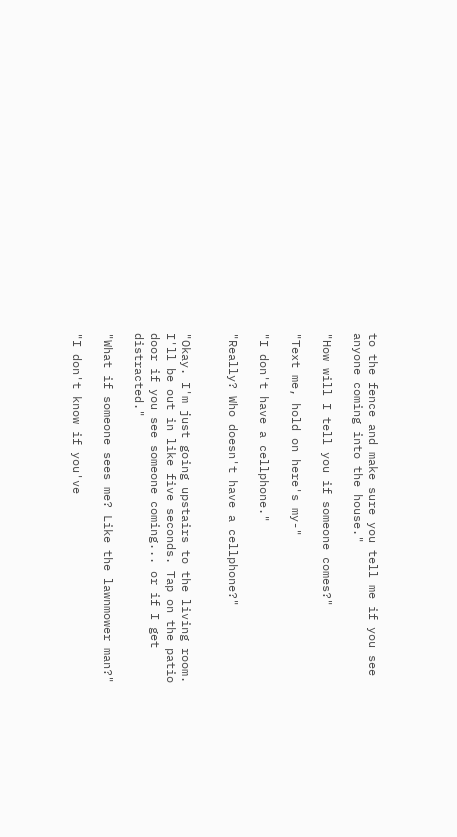to the fence and make sure you tell me if you see anyone coming into the house."

"How will I tell you if someone comes?"

"Text me, hold on here's my-"

"I don't have a cellphone."

"Really? Who doesn't have a cellphone?"


"Okay. I'm just going upstairs to the living room. I'll be out in like five seconds. Tap on the patio door if you see someone coming... or if I get distracted."

"What if someone sees me? Like the lawnmower man?"

"I don't know if you've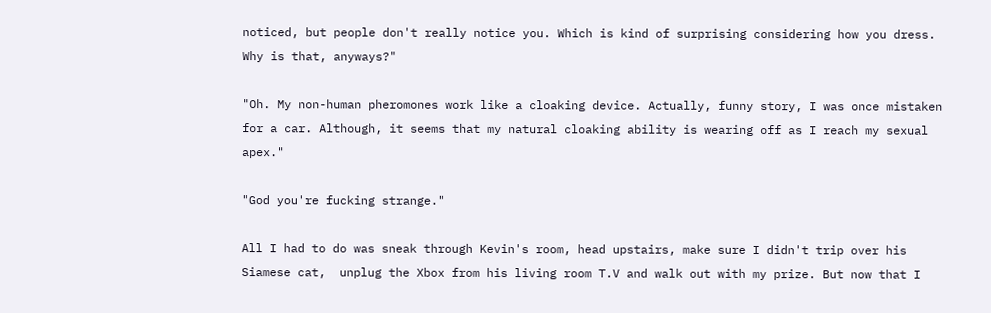noticed, but people don't really notice you. Which is kind of surprising considering how you dress. Why is that, anyways?"

"Oh. My non-human pheromones work like a cloaking device. Actually, funny story, I was once mistaken for a car. Although, it seems that my natural cloaking ability is wearing off as I reach my sexual apex."

"God you're fucking strange."

All I had to do was sneak through Kevin's room, head upstairs, make sure I didn't trip over his Siamese cat,  unplug the Xbox from his living room T.V and walk out with my prize. But now that I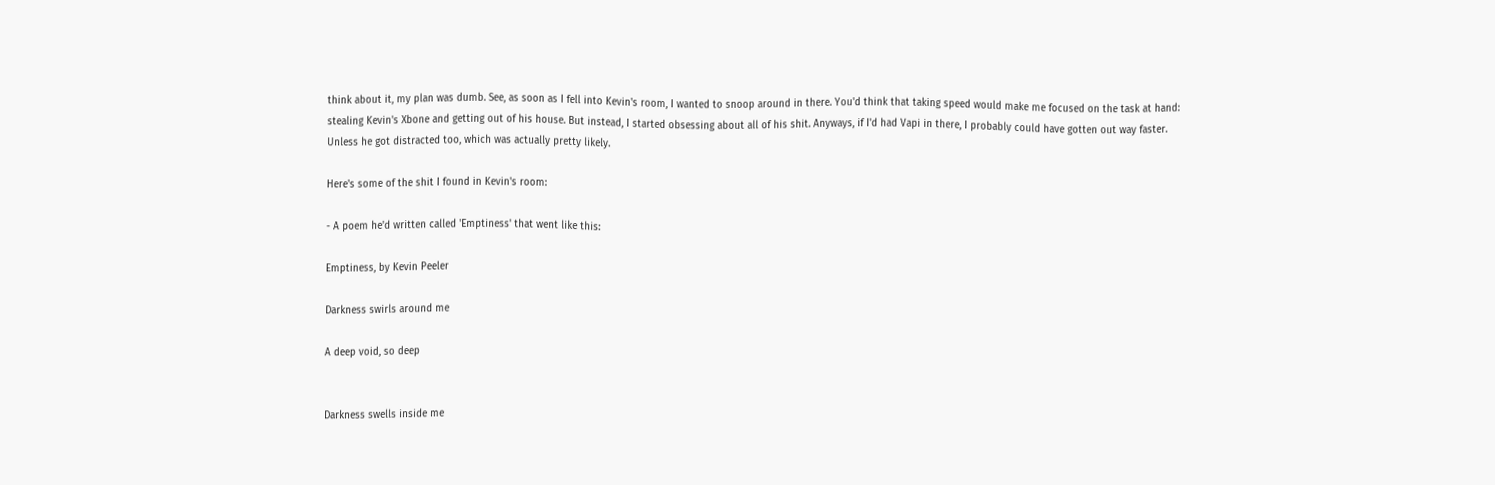think about it, my plan was dumb. See, as soon as I fell into Kevin's room, I wanted to snoop around in there. You'd think that taking speed would make me focused on the task at hand: stealing Kevin's Xbone and getting out of his house. But instead, I started obsessing about all of his shit. Anyways, if I'd had Vapi in there, I probably could have gotten out way faster. Unless he got distracted too, which was actually pretty likely.

Here's some of the shit I found in Kevin's room:

- A poem he'd written called 'Emptiness' that went like this:

Emptiness, by Kevin Peeler

Darkness swirls around me

A deep void, so deep


Darkness swells inside me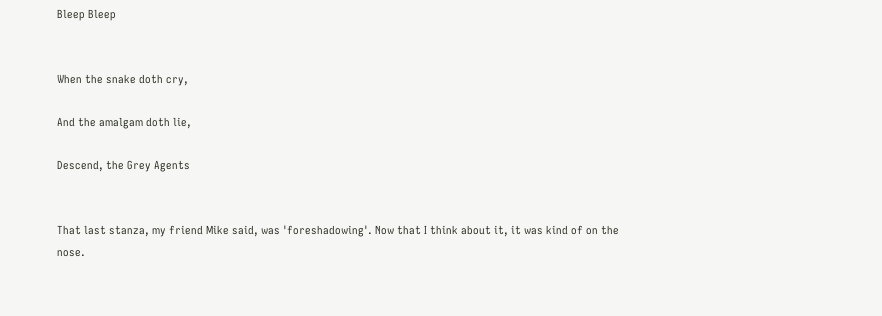Bleep Bleep


When the snake doth cry,

And the amalgam doth lie,

Descend, the Grey Agents


That last stanza, my friend Mike said, was 'foreshadowing'. Now that I think about it, it was kind of on the nose.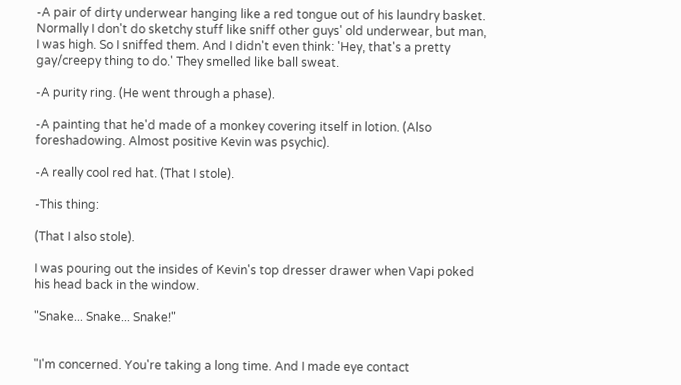-A pair of dirty underwear hanging like a red tongue out of his laundry basket. Normally I don't do sketchy stuff like sniff other guys' old underwear, but man, I was high. So I sniffed them. And I didn't even think: 'Hey, that's a pretty gay/creepy thing to do.' They smelled like ball sweat.

-A purity ring. (He went through a phase).

-A painting that he'd made of a monkey covering itself in lotion. (Also foreshadowing. Almost positive Kevin was psychic).

-A really cool red hat. (That I stole).

-This thing:

(That I also stole).

I was pouring out the insides of Kevin's top dresser drawer when Vapi poked his head back in the window.

"Snake... Snake... Snake!"


"I'm concerned. You're taking a long time. And I made eye contact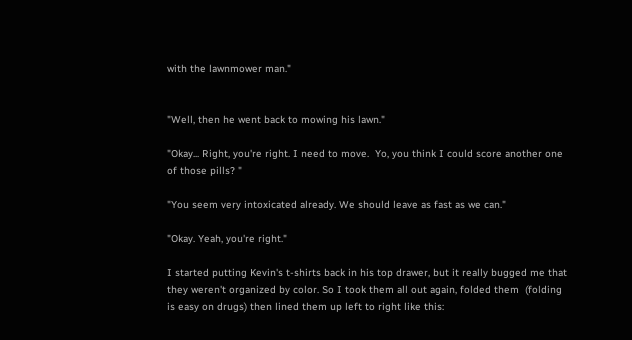with the lawnmower man."


"Well, then he went back to mowing his lawn."

"Okay... Right, you're right. I need to move.  Yo, you think I could score another one of those pills? "

"You seem very intoxicated already. We should leave as fast as we can."

"Okay. Yeah, you're right."

I started putting Kevin's t-shirts back in his top drawer, but it really bugged me that they weren't organized by color. So I took them all out again, folded them  (folding is easy on drugs) then lined them up left to right like this: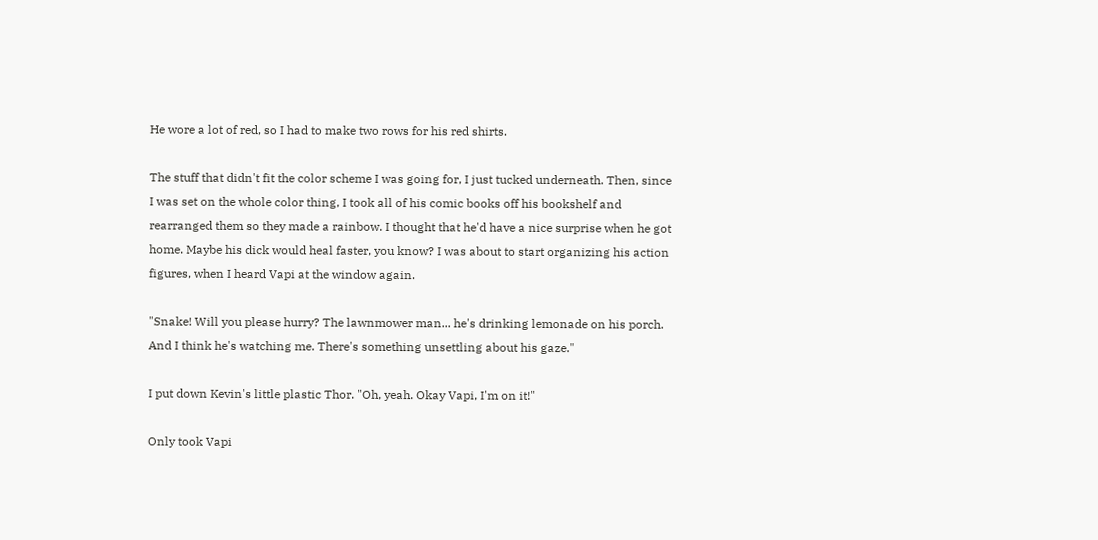He wore a lot of red, so I had to make two rows for his red shirts.

The stuff that didn't fit the color scheme I was going for, I just tucked underneath. Then, since I was set on the whole color thing, I took all of his comic books off his bookshelf and rearranged them so they made a rainbow. I thought that he'd have a nice surprise when he got home. Maybe his dick would heal faster, you know? I was about to start organizing his action figures, when I heard Vapi at the window again.

"Snake! Will you please hurry? The lawnmower man... he's drinking lemonade on his porch. And I think he's watching me. There's something unsettling about his gaze."

I put down Kevin's little plastic Thor. "Oh, yeah. Okay Vapi, I'm on it!"

Only took Vapi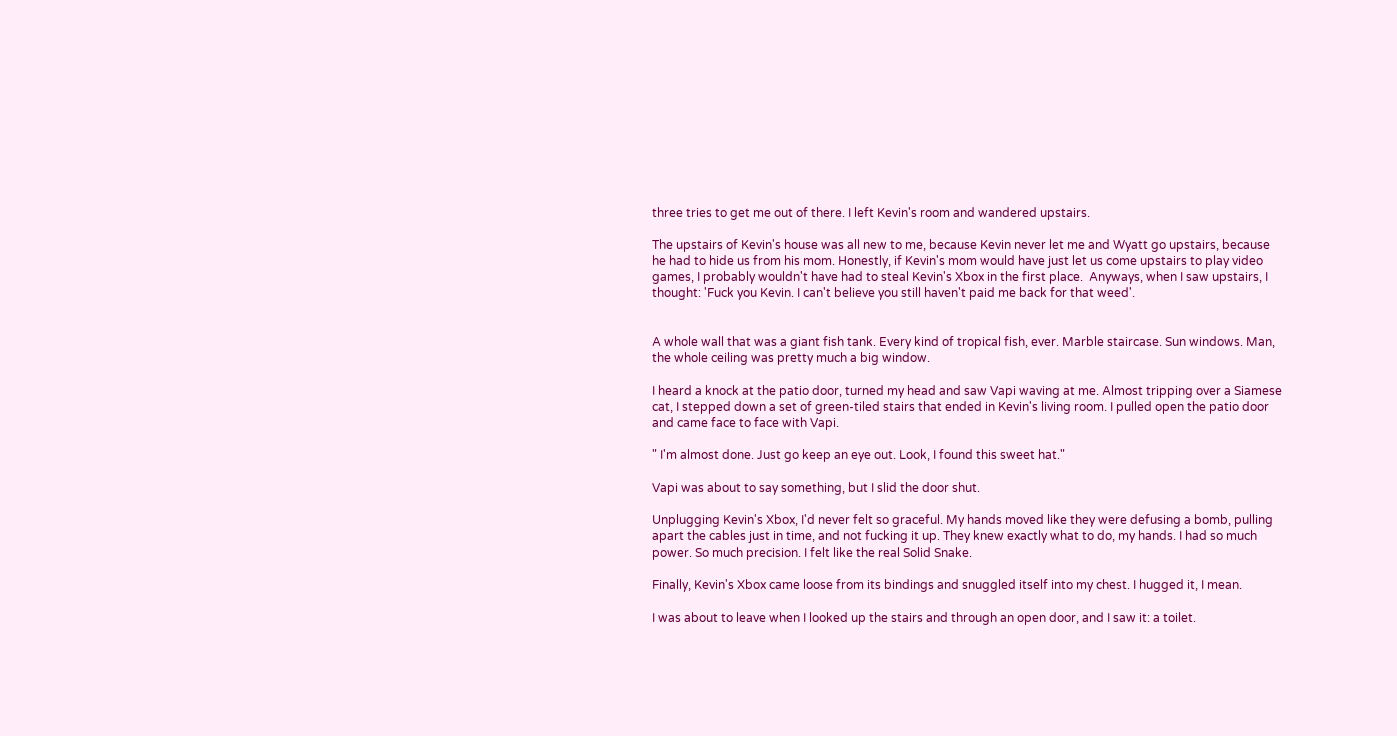three tries to get me out of there. I left Kevin's room and wandered upstairs.

The upstairs of Kevin's house was all new to me, because Kevin never let me and Wyatt go upstairs, because he had to hide us from his mom. Honestly, if Kevin's mom would have just let us come upstairs to play video games, I probably wouldn't have had to steal Kevin's Xbox in the first place.  Anyways, when I saw upstairs, I thought: 'Fuck you Kevin. I can't believe you still haven't paid me back for that weed'.


A whole wall that was a giant fish tank. Every kind of tropical fish, ever. Marble staircase. Sun windows. Man, the whole ceiling was pretty much a big window.

I heard a knock at the patio door, turned my head and saw Vapi waving at me. Almost tripping over a Siamese cat, I stepped down a set of green-tiled stairs that ended in Kevin's living room. I pulled open the patio door and came face to face with Vapi.

" I'm almost done. Just go keep an eye out. Look, I found this sweet hat."

Vapi was about to say something, but I slid the door shut.

Unplugging Kevin's Xbox, I'd never felt so graceful. My hands moved like they were defusing a bomb, pulling apart the cables just in time, and not fucking it up. They knew exactly what to do, my hands. I had so much power. So much precision. I felt like the real Solid Snake.

Finally, Kevin's Xbox came loose from its bindings and snuggled itself into my chest. I hugged it, I mean.

I was about to leave when I looked up the stairs and through an open door, and I saw it: a toilet.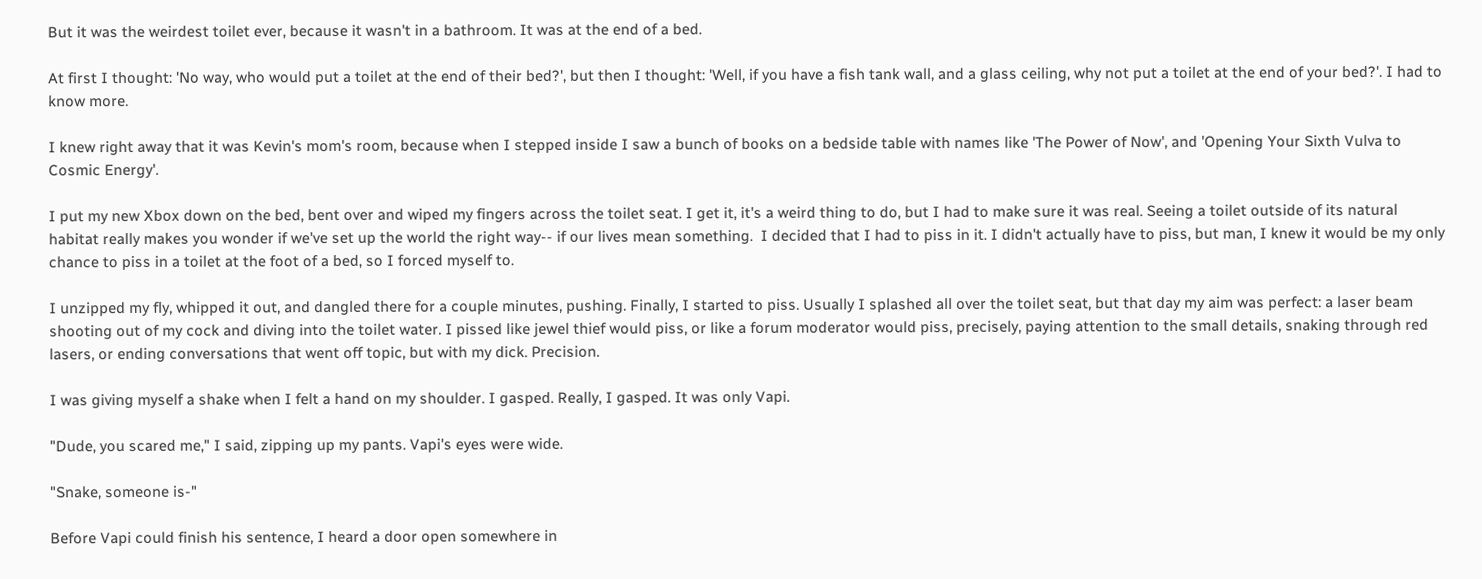But it was the weirdest toilet ever, because it wasn't in a bathroom. It was at the end of a bed.

At first I thought: 'No way, who would put a toilet at the end of their bed?', but then I thought: 'Well, if you have a fish tank wall, and a glass ceiling, why not put a toilet at the end of your bed?'. I had to know more.

I knew right away that it was Kevin's mom's room, because when I stepped inside I saw a bunch of books on a bedside table with names like 'The Power of Now', and 'Opening Your Sixth Vulva to Cosmic Energy'.

I put my new Xbox down on the bed, bent over and wiped my fingers across the toilet seat. I get it, it's a weird thing to do, but I had to make sure it was real. Seeing a toilet outside of its natural habitat really makes you wonder if we've set up the world the right way-- if our lives mean something.  I decided that I had to piss in it. I didn't actually have to piss, but man, I knew it would be my only chance to piss in a toilet at the foot of a bed, so I forced myself to.

I unzipped my fly, whipped it out, and dangled there for a couple minutes, pushing. Finally, I started to piss. Usually I splashed all over the toilet seat, but that day my aim was perfect: a laser beam shooting out of my cock and diving into the toilet water. I pissed like jewel thief would piss, or like a forum moderator would piss, precisely, paying attention to the small details, snaking through red lasers, or ending conversations that went off topic, but with my dick. Precision.

I was giving myself a shake when I felt a hand on my shoulder. I gasped. Really, I gasped. It was only Vapi.

"Dude, you scared me," I said, zipping up my pants. Vapi's eyes were wide.

"Snake, someone is-"

Before Vapi could finish his sentence, I heard a door open somewhere in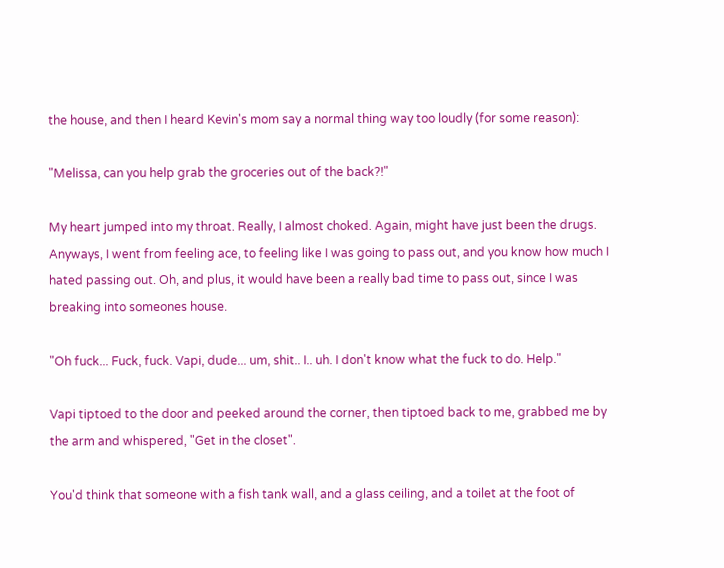the house, and then I heard Kevin's mom say a normal thing way too loudly (for some reason):

"Melissa, can you help grab the groceries out of the back?!"

My heart jumped into my throat. Really, I almost choked. Again, might have just been the drugs. Anyways, I went from feeling ace, to feeling like I was going to pass out, and you know how much I hated passing out. Oh, and plus, it would have been a really bad time to pass out, since I was breaking into someones house.

"Oh fuck... Fuck, fuck. Vapi, dude... um, shit.. I.. uh. I don't know what the fuck to do. Help."

Vapi tiptoed to the door and peeked around the corner, then tiptoed back to me, grabbed me by the arm and whispered, "Get in the closet".

You'd think that someone with a fish tank wall, and a glass ceiling, and a toilet at the foot of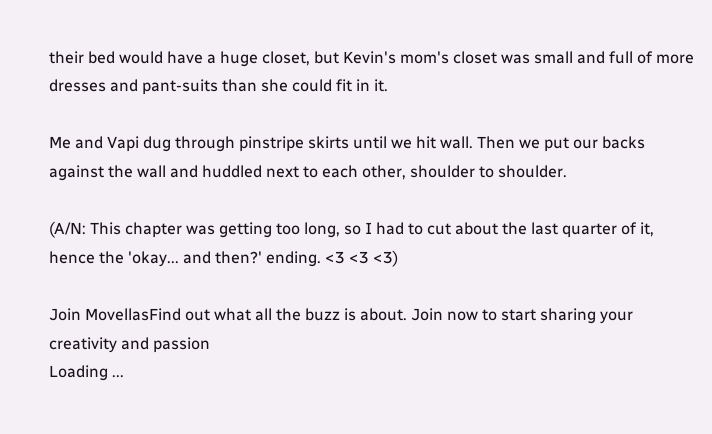their bed would have a huge closet, but Kevin's mom's closet was small and full of more dresses and pant-suits than she could fit in it.

Me and Vapi dug through pinstripe skirts until we hit wall. Then we put our backs against the wall and huddled next to each other, shoulder to shoulder.

(A/N: This chapter was getting too long, so I had to cut about the last quarter of it, hence the 'okay... and then?' ending. <3 <3 <3)

Join MovellasFind out what all the buzz is about. Join now to start sharing your creativity and passion
Loading ...